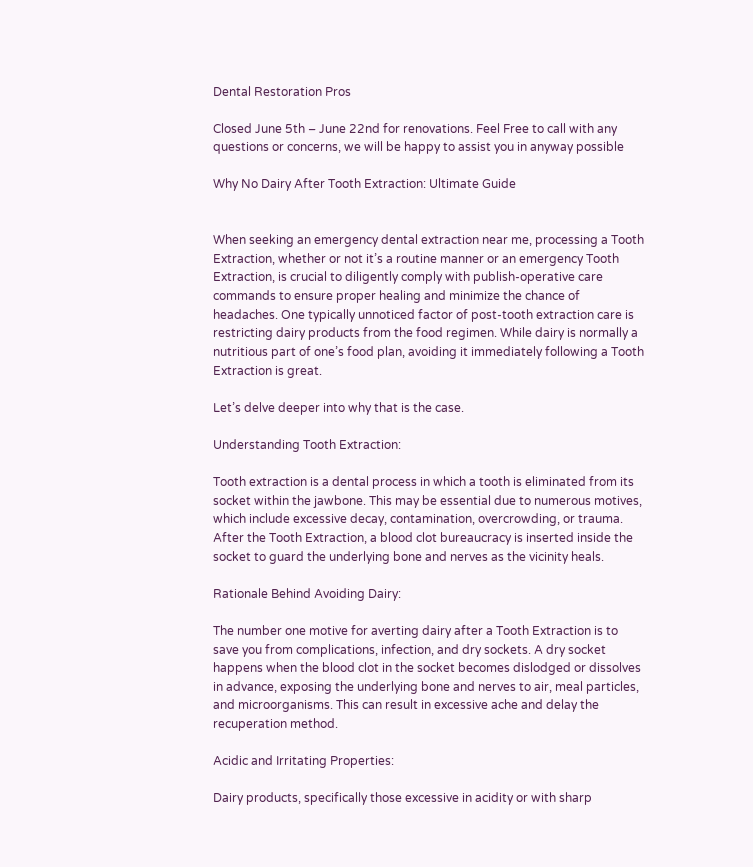Dental Restoration Pros

Closed June 5th – June 22nd for renovations. Feel Free to call with any questions or concerns, we will be happy to assist you in anyway possible

Why No Dairy After Tooth Extraction: Ultimate Guide


When seeking an emergency dental extraction near me, processing a Tooth Extraction, whether or not it’s a routine manner or an emergency Tooth Extraction, is crucial to diligently comply with publish-operative care commands to ensure proper healing and minimize the chance of headaches. One typically unnoticed factor of post-tooth extraction care is restricting dairy products from the food regimen. While dairy is normally a nutritious part of one’s food plan, avoiding it immediately following a Tooth Extraction is great.

Let’s delve deeper into why that is the case.

Understanding Tooth Extraction:

Tooth extraction is a dental process in which a tooth is eliminated from its socket within the jawbone. This may be essential due to numerous motives, which include excessive decay, contamination, overcrowding, or trauma. After the Tooth Extraction, a blood clot bureaucracy is inserted inside the socket to guard the underlying bone and nerves as the vicinity heals.

Rationale Behind Avoiding Dairy:

The number one motive for averting dairy after a Tooth Extraction is to save you from complications, infection, and dry sockets. A dry socket happens when the blood clot in the socket becomes dislodged or dissolves in advance, exposing the underlying bone and nerves to air, meal particles, and microorganisms. This can result in excessive ache and delay the recuperation method.

Acidic and Irritating Properties:

Dairy products, specifically those excessive in acidity or with sharp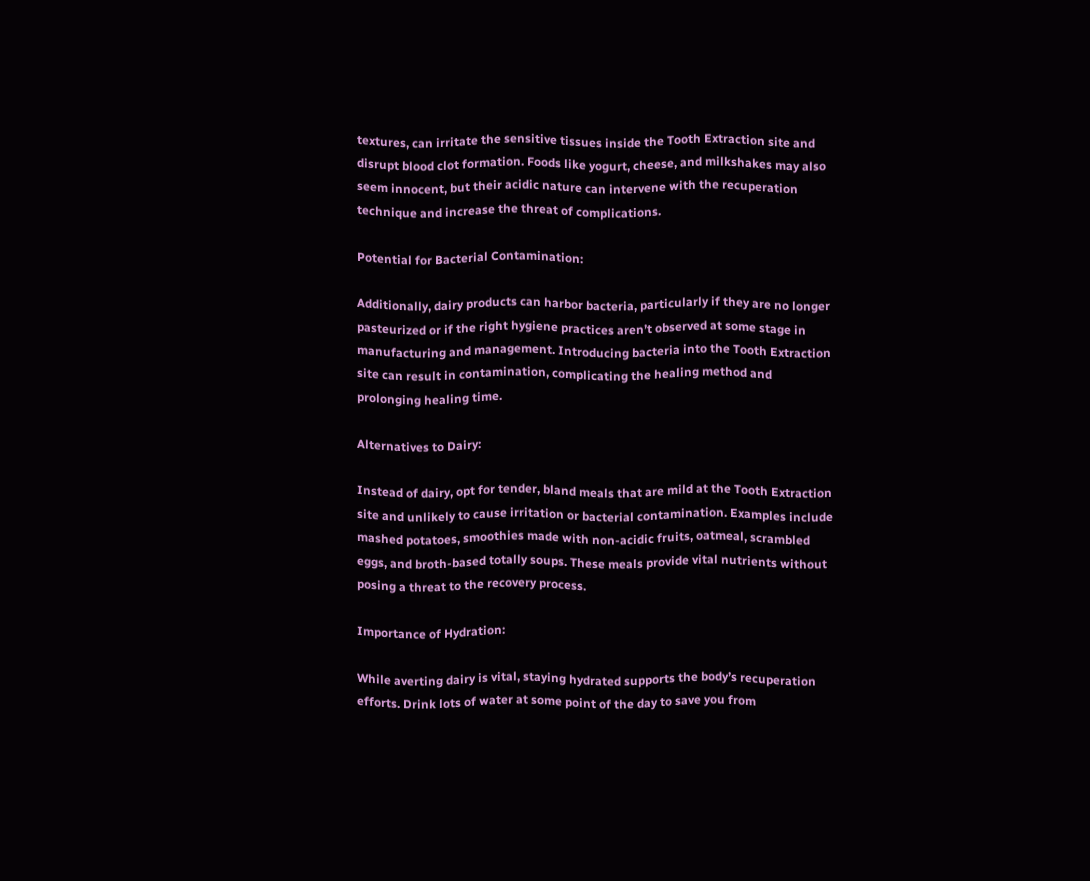textures, can irritate the sensitive tissues inside the Tooth Extraction site and disrupt blood clot formation. Foods like yogurt, cheese, and milkshakes may also seem innocent, but their acidic nature can intervene with the recuperation technique and increase the threat of complications.

Potential for Bacterial Contamination:

Additionally, dairy products can harbor bacteria, particularly if they are no longer pasteurized or if the right hygiene practices aren’t observed at some stage in manufacturing and management. Introducing bacteria into the Tooth Extraction site can result in contamination, complicating the healing method and prolonging healing time.

Alternatives to Dairy:

Instead of dairy, opt for tender, bland meals that are mild at the Tooth Extraction site and unlikely to cause irritation or bacterial contamination. Examples include mashed potatoes, smoothies made with non-acidic fruits, oatmeal, scrambled eggs, and broth-based totally soups. These meals provide vital nutrients without posing a threat to the recovery process.

Importance of Hydration:

While averting dairy is vital, staying hydrated supports the body’s recuperation efforts. Drink lots of water at some point of the day to save you from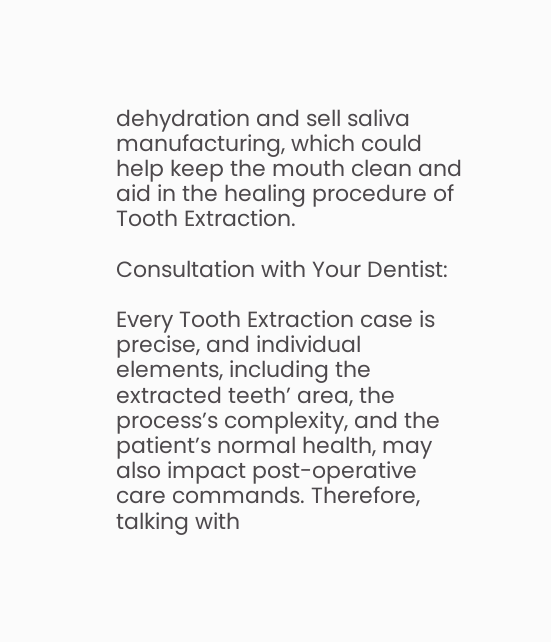dehydration and sell saliva manufacturing, which could help keep the mouth clean and aid in the healing procedure of Tooth Extraction.

Consultation with Your Dentist:

Every Tooth Extraction case is precise, and individual elements, including the extracted teeth’ area, the process’s complexity, and the patient’s normal health, may also impact post-operative care commands. Therefore, talking with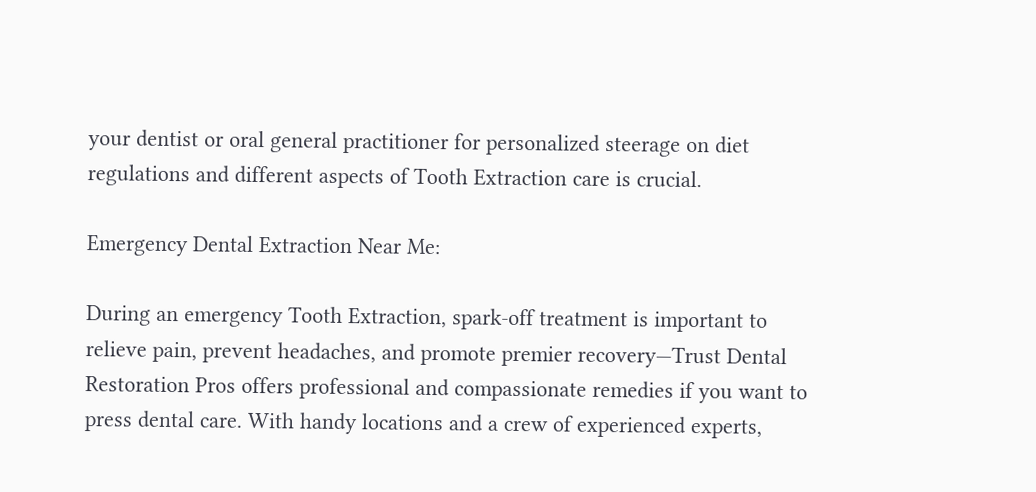your dentist or oral general practitioner for personalized steerage on diet regulations and different aspects of Tooth Extraction care is crucial.

Emergency Dental Extraction Near Me:

During an emergency Tooth Extraction, spark-off treatment is important to relieve pain, prevent headaches, and promote premier recovery—Trust Dental Restoration Pros offers professional and compassionate remedies if you want to press dental care. With handy locations and a crew of experienced experts,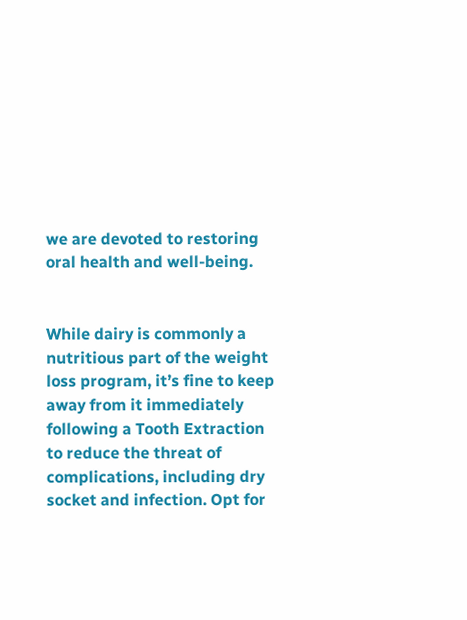we are devoted to restoring oral health and well-being.


While dairy is commonly a nutritious part of the weight loss program, it’s fine to keep away from it immediately following a Tooth Extraction to reduce the threat of complications, including dry socket and infection. Opt for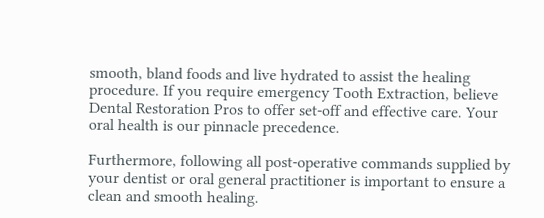smooth, bland foods and live hydrated to assist the healing procedure. If you require emergency Tooth Extraction, believe Dental Restoration Pros to offer set-off and effective care. Your oral health is our pinnacle precedence.

Furthermore, following all post-operative commands supplied by your dentist or oral general practitioner is important to ensure a clean and smooth healing.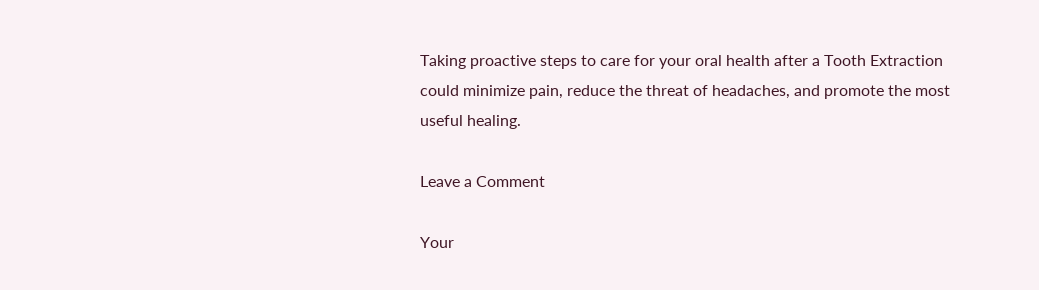Taking proactive steps to care for your oral health after a Tooth Extraction could minimize pain, reduce the threat of headaches, and promote the most useful healing.

Leave a Comment

Your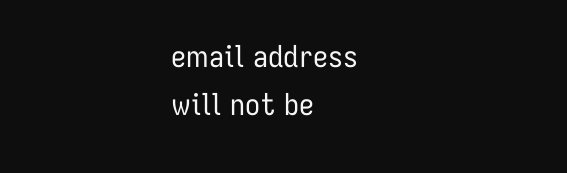email address will not be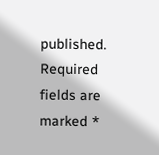published. Required fields are marked *